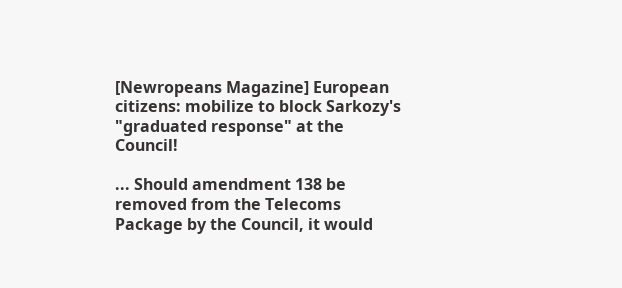[Newropeans Magazine] European citizens: mobilize to block Sarkozy's "graduated response" at the Council!

... Should amendment 138 be removed from the Telecoms Package by the Council, it would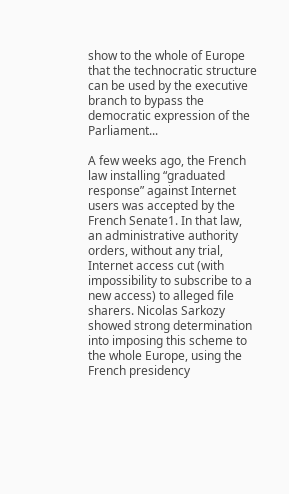show to the whole of Europe that the technocratic structure can be used by the executive branch to bypass the democratic expression of the Parliament...

A few weeks ago, the French law installing “graduated response” against Internet users was accepted by the French Senate1. In that law, an administrative authority orders, without any trial, Internet access cut (with impossibility to subscribe to a new access) to alleged file sharers. Nicolas Sarkozy showed strong determination into imposing this scheme to the whole Europe, using the French presidency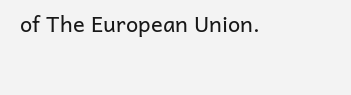of The European Union.